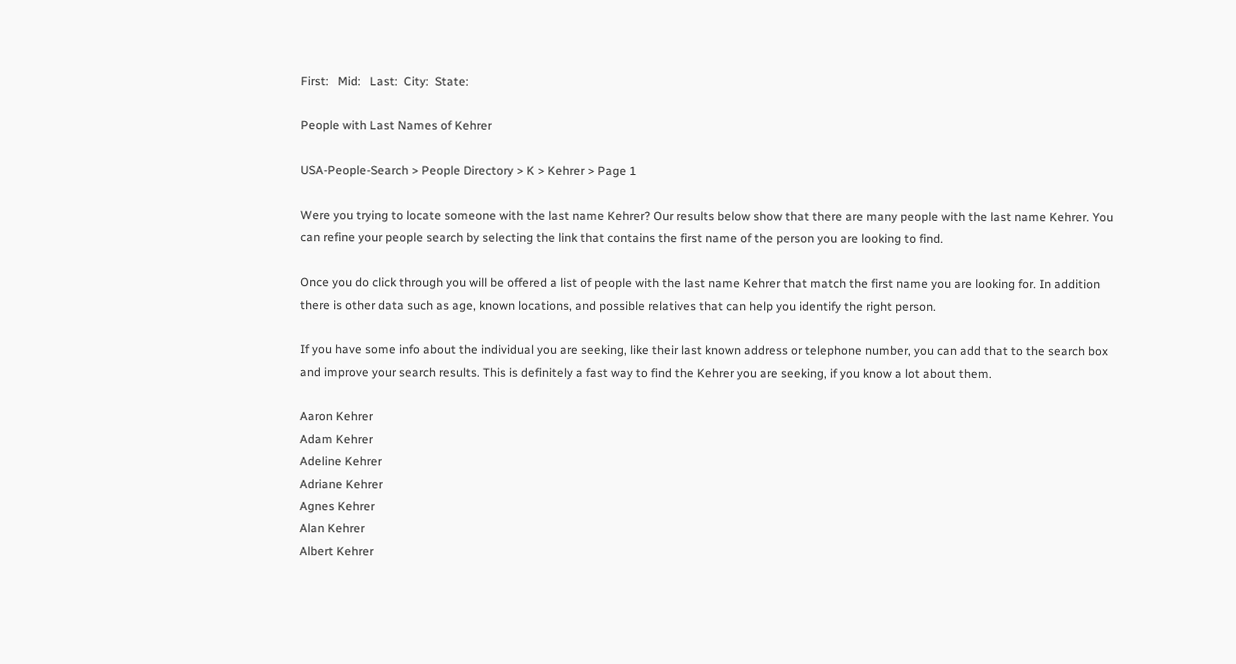First:   Mid:   Last:  City:  State:

People with Last Names of Kehrer

USA-People-Search > People Directory > K > Kehrer > Page 1

Were you trying to locate someone with the last name Kehrer? Our results below show that there are many people with the last name Kehrer. You can refine your people search by selecting the link that contains the first name of the person you are looking to find.

Once you do click through you will be offered a list of people with the last name Kehrer that match the first name you are looking for. In addition there is other data such as age, known locations, and possible relatives that can help you identify the right person.

If you have some info about the individual you are seeking, like their last known address or telephone number, you can add that to the search box and improve your search results. This is definitely a fast way to find the Kehrer you are seeking, if you know a lot about them.

Aaron Kehrer
Adam Kehrer
Adeline Kehrer
Adriane Kehrer
Agnes Kehrer
Alan Kehrer
Albert Kehrer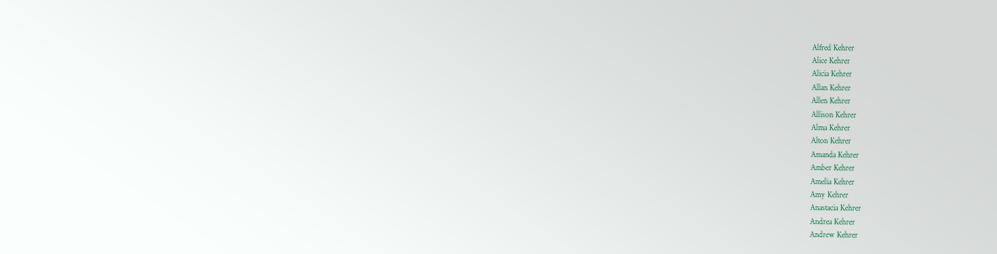Alfred Kehrer
Alice Kehrer
Alicia Kehrer
Allan Kehrer
Allen Kehrer
Allison Kehrer
Alma Kehrer
Alton Kehrer
Amanda Kehrer
Amber Kehrer
Amelia Kehrer
Amy Kehrer
Anastacia Kehrer
Andrea Kehrer
Andrew Kehrer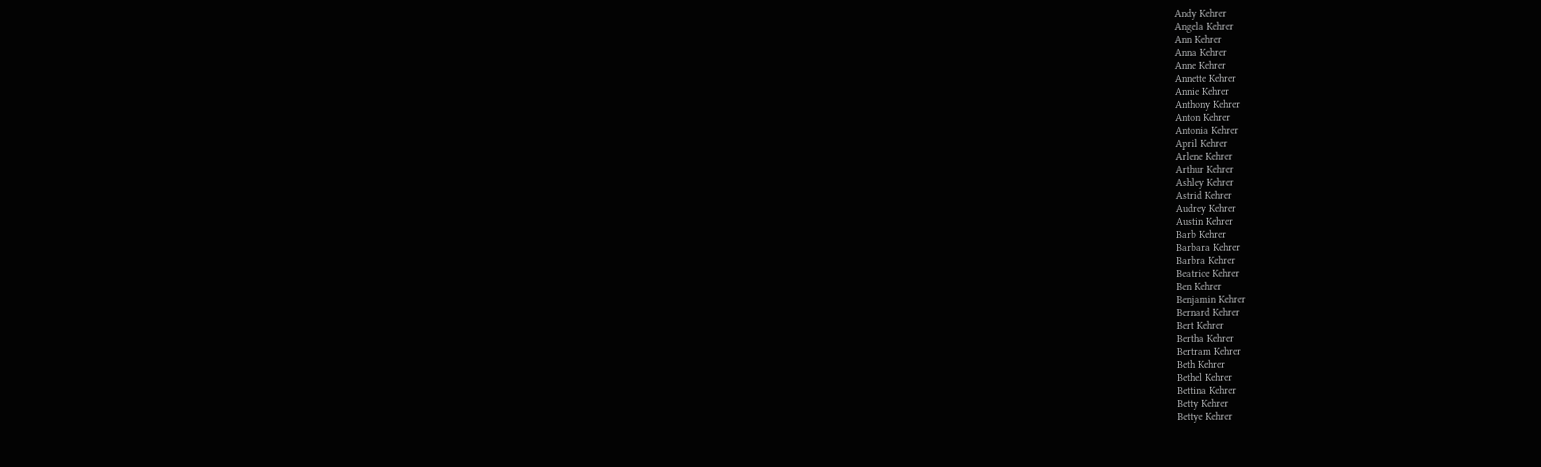Andy Kehrer
Angela Kehrer
Ann Kehrer
Anna Kehrer
Anne Kehrer
Annette Kehrer
Annie Kehrer
Anthony Kehrer
Anton Kehrer
Antonia Kehrer
April Kehrer
Arlene Kehrer
Arthur Kehrer
Ashley Kehrer
Astrid Kehrer
Audrey Kehrer
Austin Kehrer
Barb Kehrer
Barbara Kehrer
Barbra Kehrer
Beatrice Kehrer
Ben Kehrer
Benjamin Kehrer
Bernard Kehrer
Bert Kehrer
Bertha Kehrer
Bertram Kehrer
Beth Kehrer
Bethel Kehrer
Bettina Kehrer
Betty Kehrer
Bettye Kehrer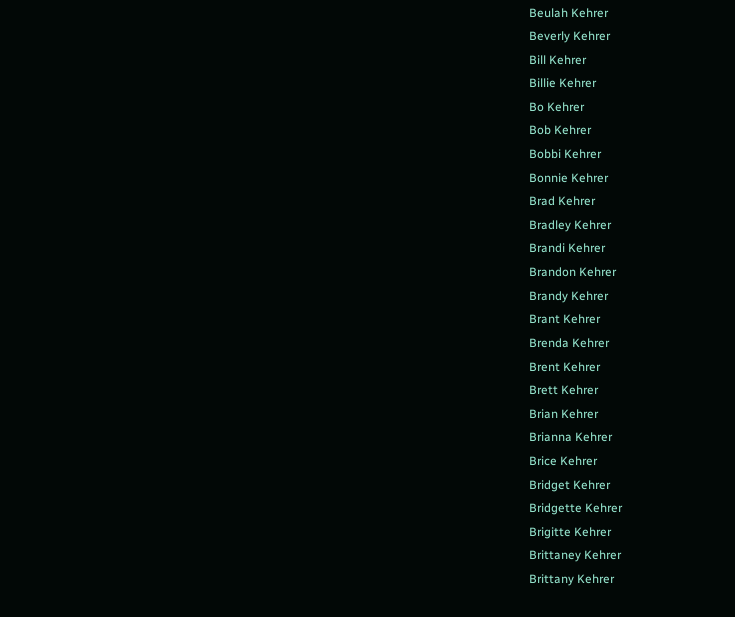Beulah Kehrer
Beverly Kehrer
Bill Kehrer
Billie Kehrer
Bo Kehrer
Bob Kehrer
Bobbi Kehrer
Bonnie Kehrer
Brad Kehrer
Bradley Kehrer
Brandi Kehrer
Brandon Kehrer
Brandy Kehrer
Brant Kehrer
Brenda Kehrer
Brent Kehrer
Brett Kehrer
Brian Kehrer
Brianna Kehrer
Brice Kehrer
Bridget Kehrer
Bridgette Kehrer
Brigitte Kehrer
Brittaney Kehrer
Brittany Kehrer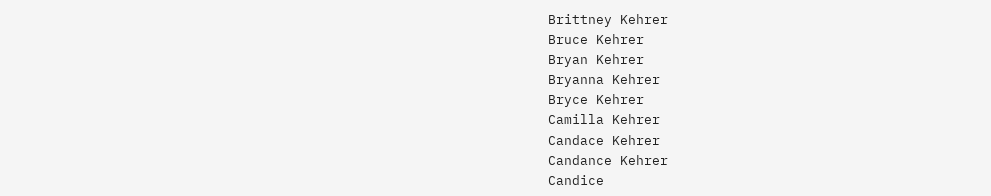Brittney Kehrer
Bruce Kehrer
Bryan Kehrer
Bryanna Kehrer
Bryce Kehrer
Camilla Kehrer
Candace Kehrer
Candance Kehrer
Candice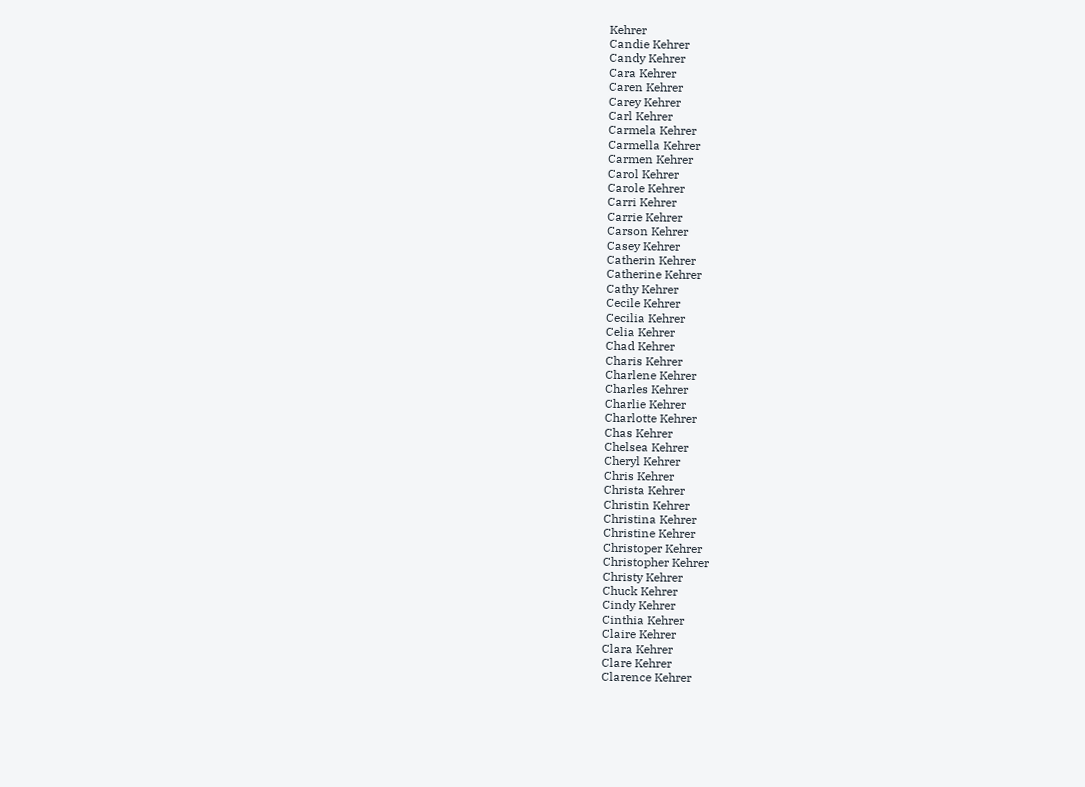Kehrer
Candie Kehrer
Candy Kehrer
Cara Kehrer
Caren Kehrer
Carey Kehrer
Carl Kehrer
Carmela Kehrer
Carmella Kehrer
Carmen Kehrer
Carol Kehrer
Carole Kehrer
Carri Kehrer
Carrie Kehrer
Carson Kehrer
Casey Kehrer
Catherin Kehrer
Catherine Kehrer
Cathy Kehrer
Cecile Kehrer
Cecilia Kehrer
Celia Kehrer
Chad Kehrer
Charis Kehrer
Charlene Kehrer
Charles Kehrer
Charlie Kehrer
Charlotte Kehrer
Chas Kehrer
Chelsea Kehrer
Cheryl Kehrer
Chris Kehrer
Christa Kehrer
Christin Kehrer
Christina Kehrer
Christine Kehrer
Christoper Kehrer
Christopher Kehrer
Christy Kehrer
Chuck Kehrer
Cindy Kehrer
Cinthia Kehrer
Claire Kehrer
Clara Kehrer
Clare Kehrer
Clarence Kehrer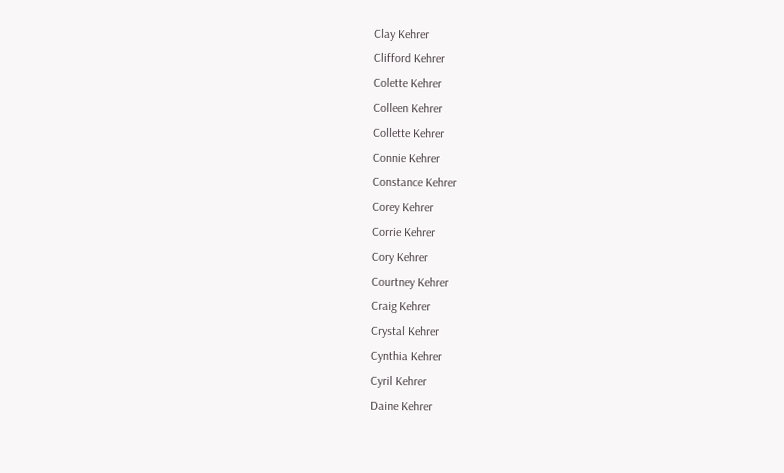Clay Kehrer
Clifford Kehrer
Colette Kehrer
Colleen Kehrer
Collette Kehrer
Connie Kehrer
Constance Kehrer
Corey Kehrer
Corrie Kehrer
Cory Kehrer
Courtney Kehrer
Craig Kehrer
Crystal Kehrer
Cynthia Kehrer
Cyril Kehrer
Daine Kehrer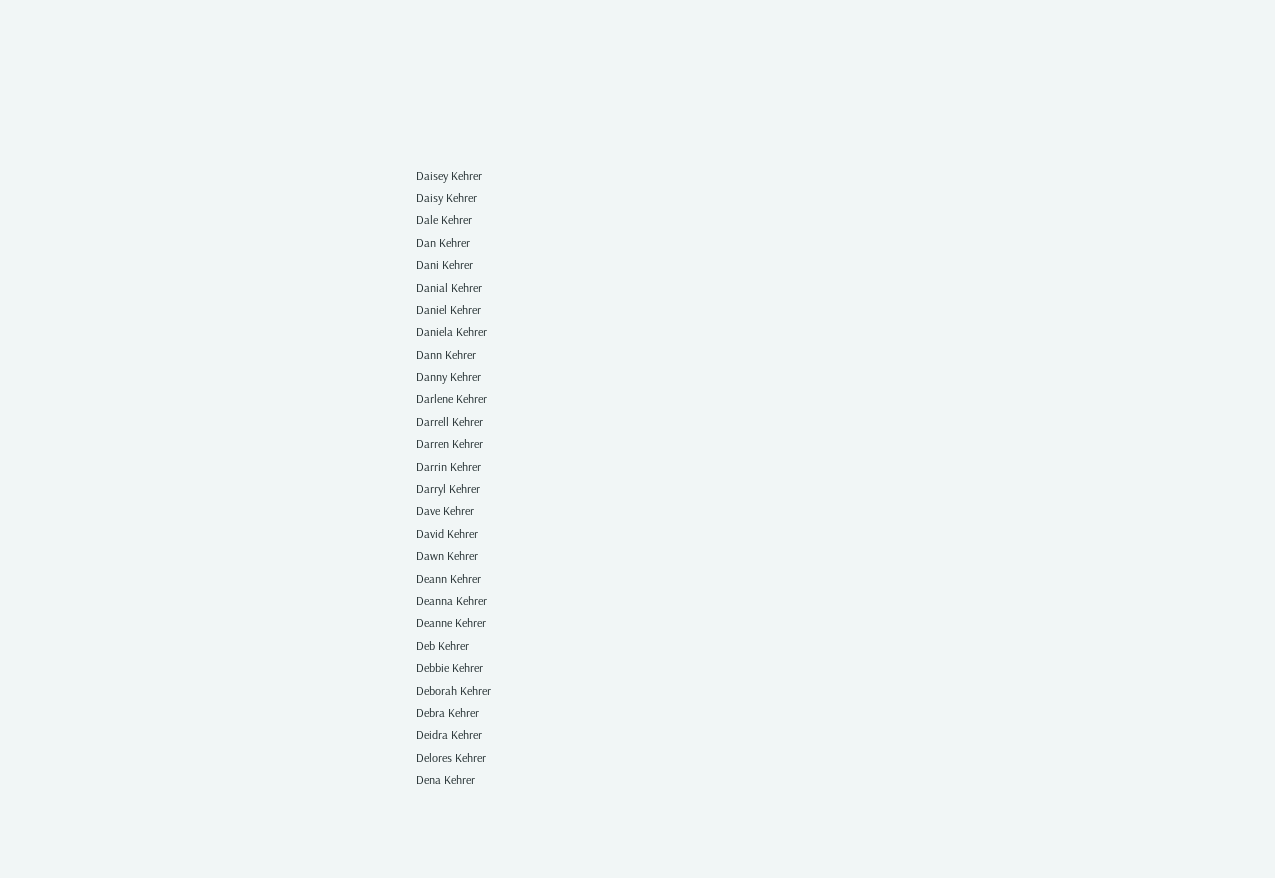Daisey Kehrer
Daisy Kehrer
Dale Kehrer
Dan Kehrer
Dani Kehrer
Danial Kehrer
Daniel Kehrer
Daniela Kehrer
Dann Kehrer
Danny Kehrer
Darlene Kehrer
Darrell Kehrer
Darren Kehrer
Darrin Kehrer
Darryl Kehrer
Dave Kehrer
David Kehrer
Dawn Kehrer
Deann Kehrer
Deanna Kehrer
Deanne Kehrer
Deb Kehrer
Debbie Kehrer
Deborah Kehrer
Debra Kehrer
Deidra Kehrer
Delores Kehrer
Dena Kehrer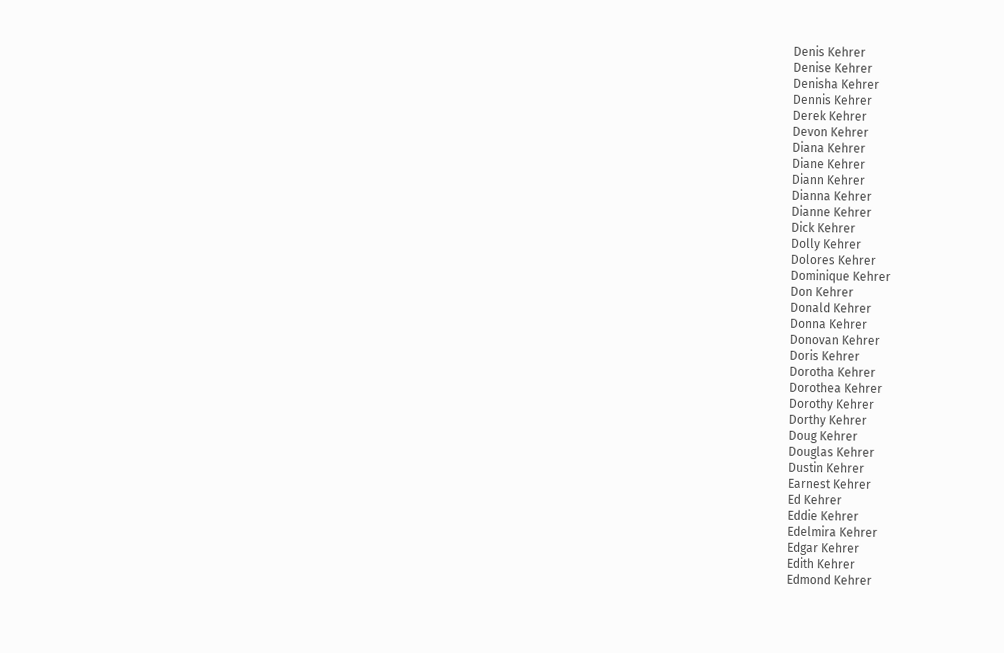Denis Kehrer
Denise Kehrer
Denisha Kehrer
Dennis Kehrer
Derek Kehrer
Devon Kehrer
Diana Kehrer
Diane Kehrer
Diann Kehrer
Dianna Kehrer
Dianne Kehrer
Dick Kehrer
Dolly Kehrer
Dolores Kehrer
Dominique Kehrer
Don Kehrer
Donald Kehrer
Donna Kehrer
Donovan Kehrer
Doris Kehrer
Dorotha Kehrer
Dorothea Kehrer
Dorothy Kehrer
Dorthy Kehrer
Doug Kehrer
Douglas Kehrer
Dustin Kehrer
Earnest Kehrer
Ed Kehrer
Eddie Kehrer
Edelmira Kehrer
Edgar Kehrer
Edith Kehrer
Edmond Kehrer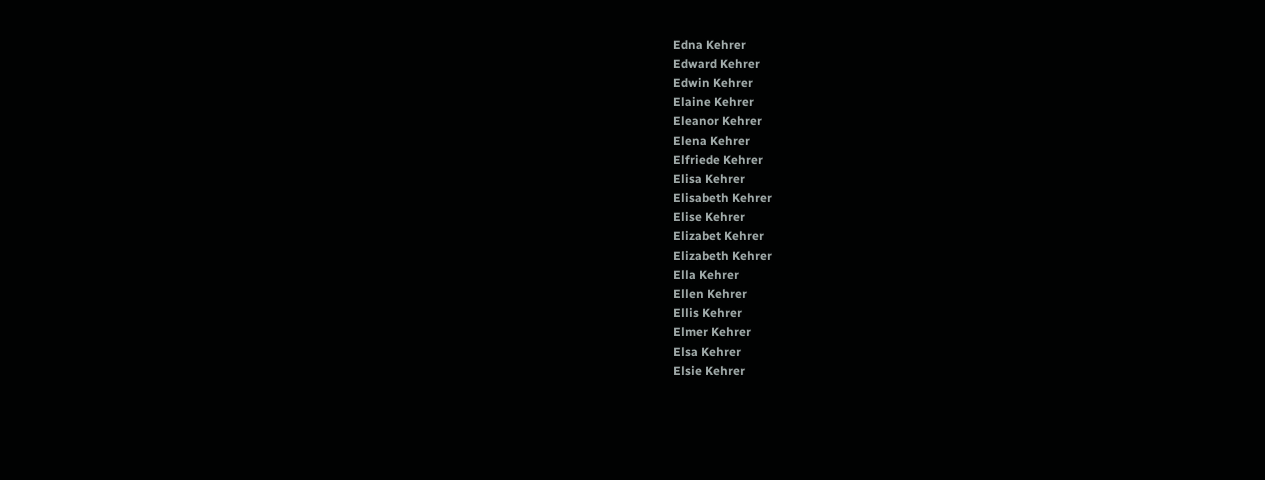Edna Kehrer
Edward Kehrer
Edwin Kehrer
Elaine Kehrer
Eleanor Kehrer
Elena Kehrer
Elfriede Kehrer
Elisa Kehrer
Elisabeth Kehrer
Elise Kehrer
Elizabet Kehrer
Elizabeth Kehrer
Ella Kehrer
Ellen Kehrer
Ellis Kehrer
Elmer Kehrer
Elsa Kehrer
Elsie Kehrer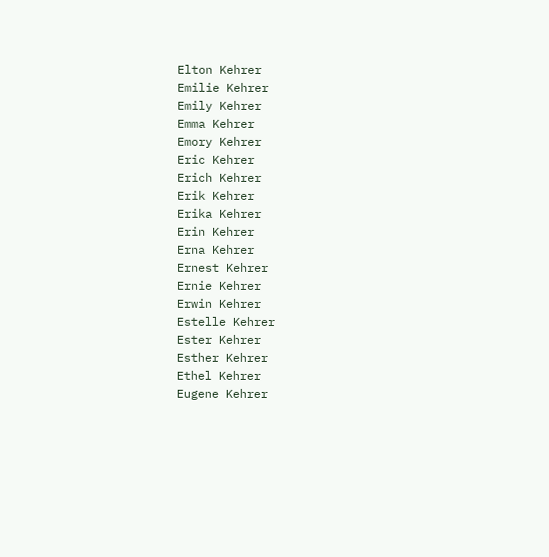Elton Kehrer
Emilie Kehrer
Emily Kehrer
Emma Kehrer
Emory Kehrer
Eric Kehrer
Erich Kehrer
Erik Kehrer
Erika Kehrer
Erin Kehrer
Erna Kehrer
Ernest Kehrer
Ernie Kehrer
Erwin Kehrer
Estelle Kehrer
Ester Kehrer
Esther Kehrer
Ethel Kehrer
Eugene Kehrer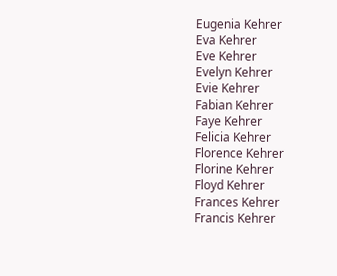Eugenia Kehrer
Eva Kehrer
Eve Kehrer
Evelyn Kehrer
Evie Kehrer
Fabian Kehrer
Faye Kehrer
Felicia Kehrer
Florence Kehrer
Florine Kehrer
Floyd Kehrer
Frances Kehrer
Francis Kehrer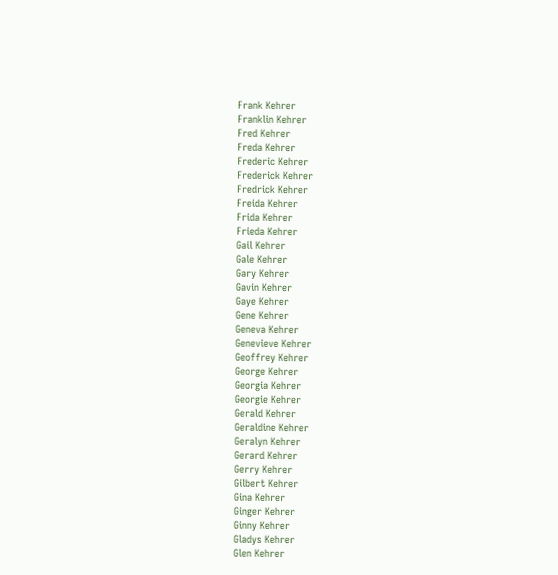Frank Kehrer
Franklin Kehrer
Fred Kehrer
Freda Kehrer
Frederic Kehrer
Frederick Kehrer
Fredrick Kehrer
Freida Kehrer
Frida Kehrer
Frieda Kehrer
Gail Kehrer
Gale Kehrer
Gary Kehrer
Gavin Kehrer
Gaye Kehrer
Gene Kehrer
Geneva Kehrer
Genevieve Kehrer
Geoffrey Kehrer
George Kehrer
Georgia Kehrer
Georgie Kehrer
Gerald Kehrer
Geraldine Kehrer
Geralyn Kehrer
Gerard Kehrer
Gerry Kehrer
Gilbert Kehrer
Gina Kehrer
Ginger Kehrer
Ginny Kehrer
Gladys Kehrer
Glen Kehrer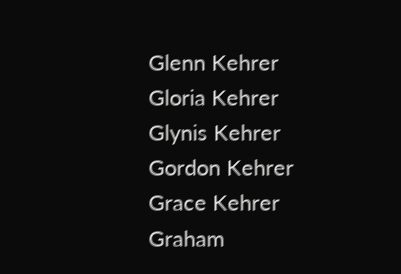Glenn Kehrer
Gloria Kehrer
Glynis Kehrer
Gordon Kehrer
Grace Kehrer
Graham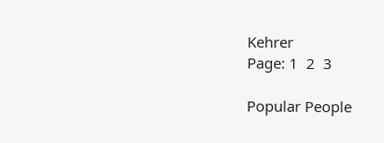Kehrer
Page: 1  2  3

Popular People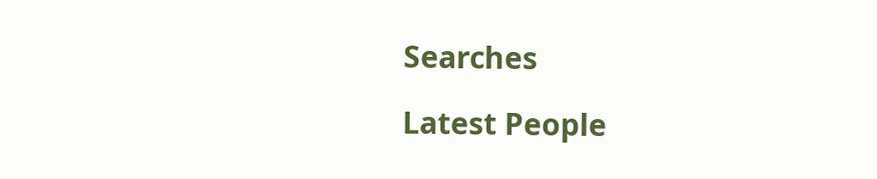Searches

Latest People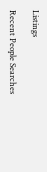Listings

Recent People Searches